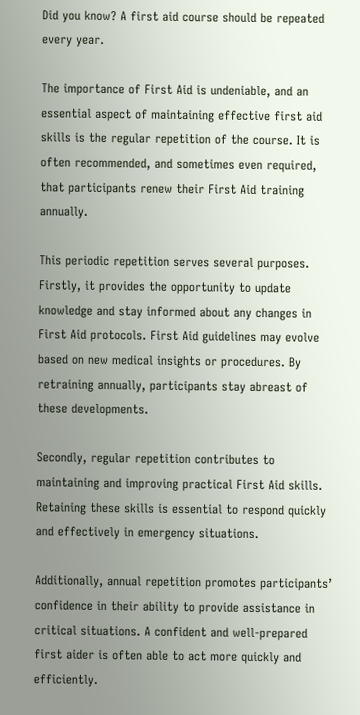Did you know? A first aid course should be repeated every year.

The importance of First Aid is undeniable, and an essential aspect of maintaining effective first aid skills is the regular repetition of the course. It is often recommended, and sometimes even required, that participants renew their First Aid training annually.

This periodic repetition serves several purposes. Firstly, it provides the opportunity to update knowledge and stay informed about any changes in First Aid protocols. First Aid guidelines may evolve based on new medical insights or procedures. By retraining annually, participants stay abreast of these developments.

Secondly, regular repetition contributes to maintaining and improving practical First Aid skills. Retaining these skills is essential to respond quickly and effectively in emergency situations.

Additionally, annual repetition promotes participants’ confidence in their ability to provide assistance in critical situations. A confident and well-prepared first aider is often able to act more quickly and efficiently.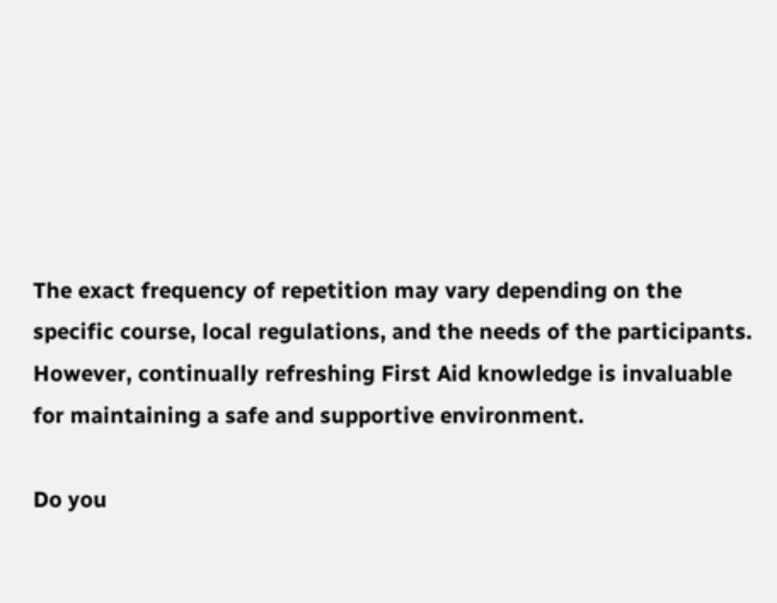The exact frequency of repetition may vary depending on the specific course, local regulations, and the needs of the participants. However, continually refreshing First Aid knowledge is invaluable for maintaining a safe and supportive environment.

Do you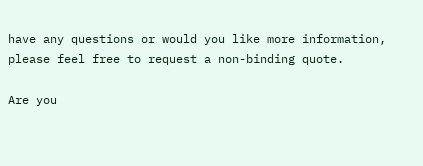have any questions or would you like more information, please feel free to request a non-binding quote.

Are you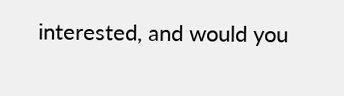interested, and would you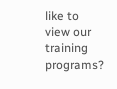like to view our training programs?